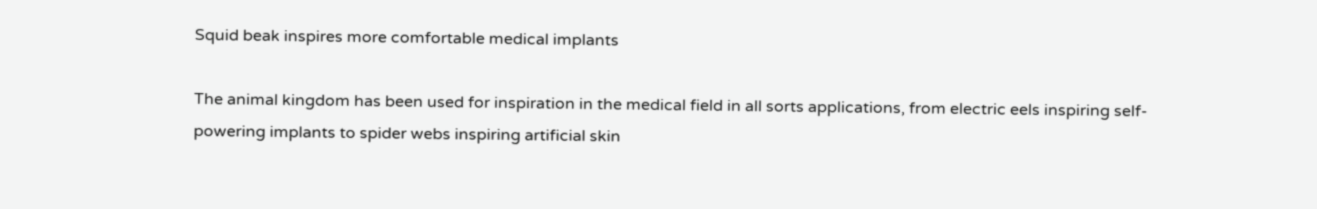Squid beak inspires more comfortable medical implants

The animal kingdom has been used for inspiration in the medical field in all sorts applications, from electric eels inspiring self-powering implants to spider webs inspiring artificial skin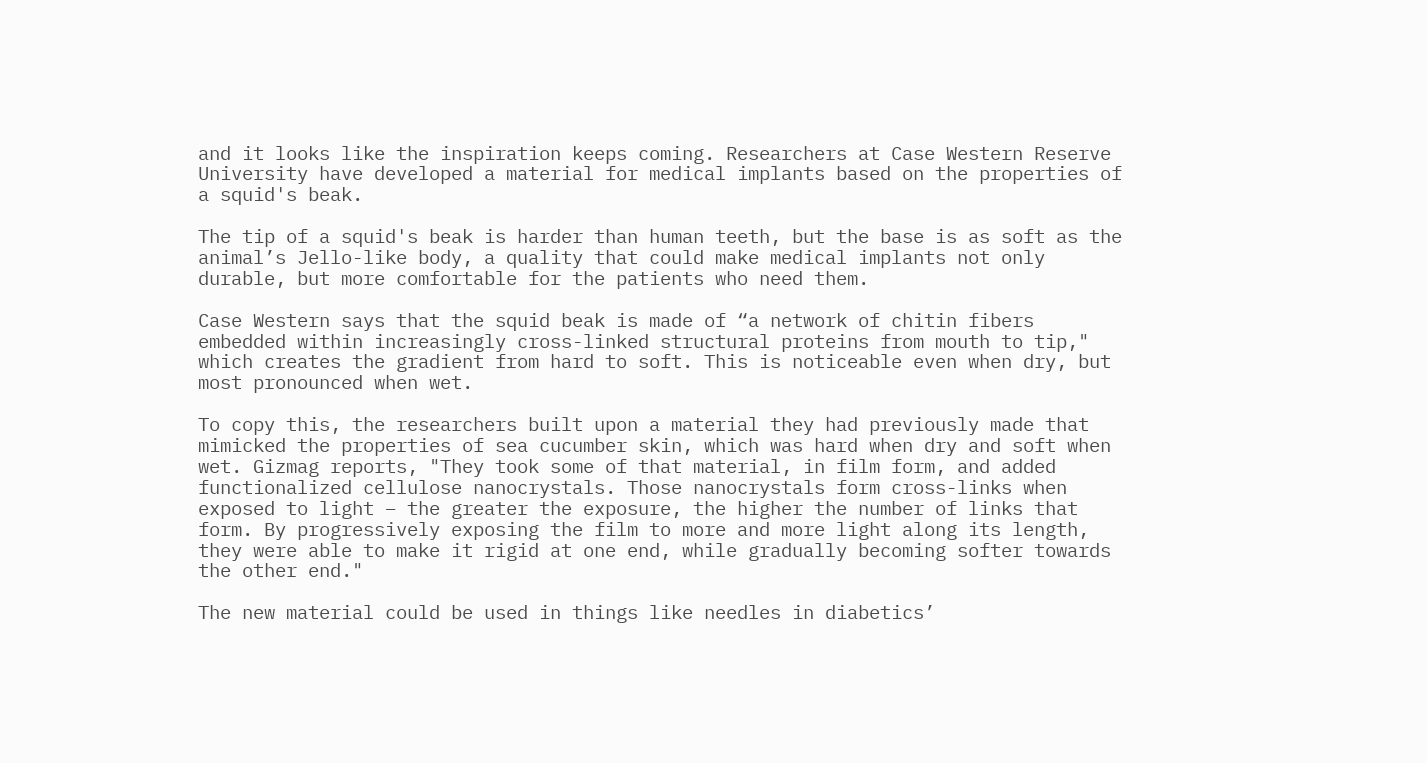and it looks like the inspiration keeps coming. Researchers at Case Western Reserve University have developed a material for medical implants based on the properties of a squid's beak.

The tip of a squid's beak is harder than human teeth, but the base is as soft as the animal’s Jello-like body, a quality that could make medical implants not only durable, but more comfortable for the patients who need them.

Case Western says that the squid beak is made of “a network of chitin fibers embedded within increasingly cross-linked structural proteins from mouth to tip," which creates the gradient from hard to soft. This is noticeable even when dry, but most pronounced when wet.

To copy this, the researchers built upon a material they had previously made that mimicked the properties of sea cucumber skin, which was hard when dry and soft when wet. Gizmag reports, "They took some of that material, in film form, and added functionalized cellulose nanocrystals. Those nanocrystals form cross-links when exposed to light – the greater the exposure, the higher the number of links that form. By progressively exposing the film to more and more light along its length, they were able to make it rigid at one end, while gradually becoming softer towards the other end."

The new material could be used in things like needles in diabetics’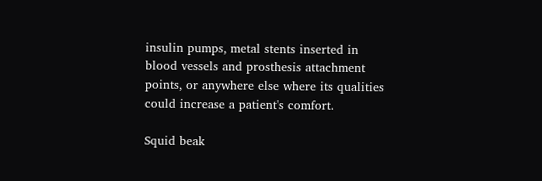insulin pumps, metal stents inserted in blood vessels and prosthesis attachment points, or anywhere else where its qualities could increase a patient's comfort.

Squid beak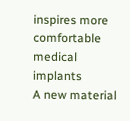inspires more comfortable medical implants
A new material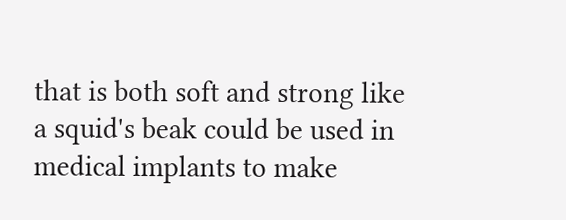that is both soft and strong like a squid's beak could be used in medical implants to make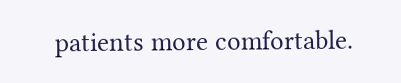patients more comfortable.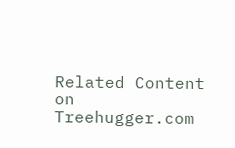Related Content on Treehugger.com